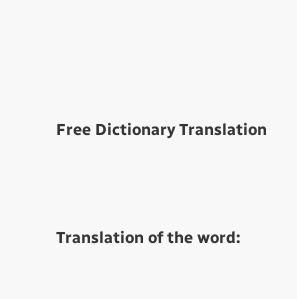Free Dictionary Translation



Translation of the word: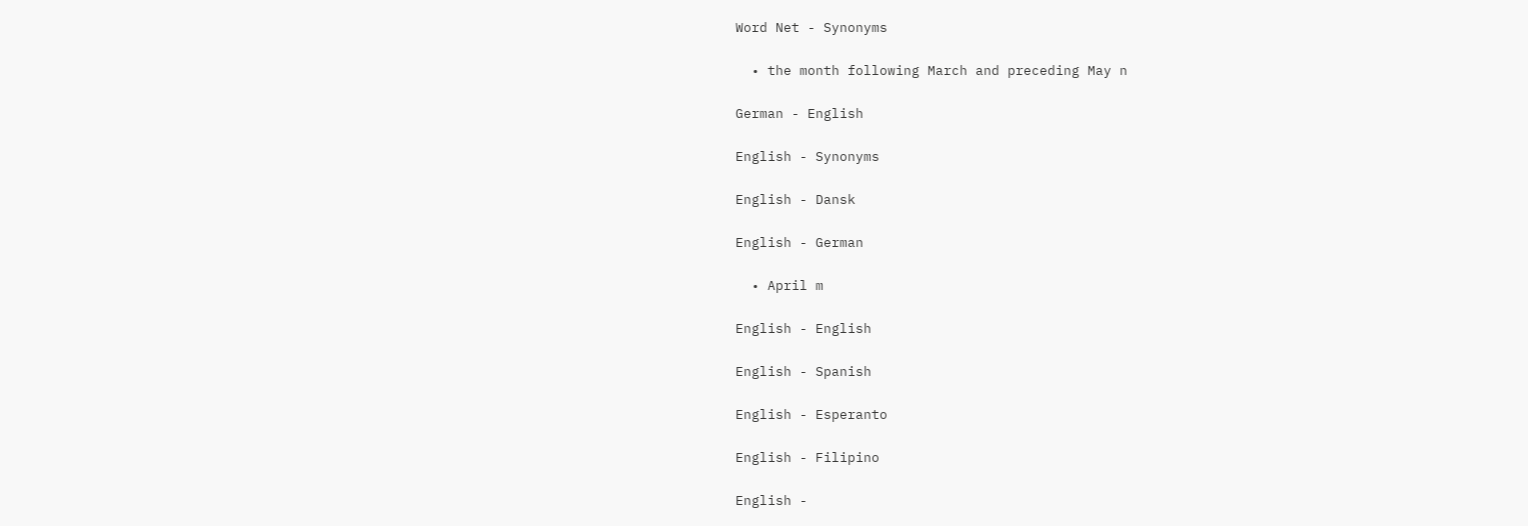Word Net - Synonyms

  • the month following March and preceding May n

German - English

English - Synonyms

English - Dansk

English - German

  • April m

English - English

English - Spanish

English - Esperanto

English - Filipino

English -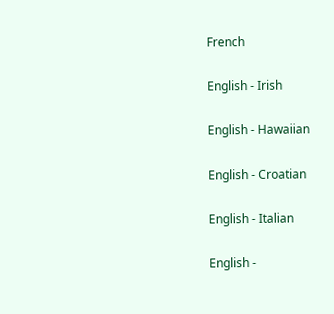French

English - Irish

English - Hawaiian

English - Croatian

English - Italian

English -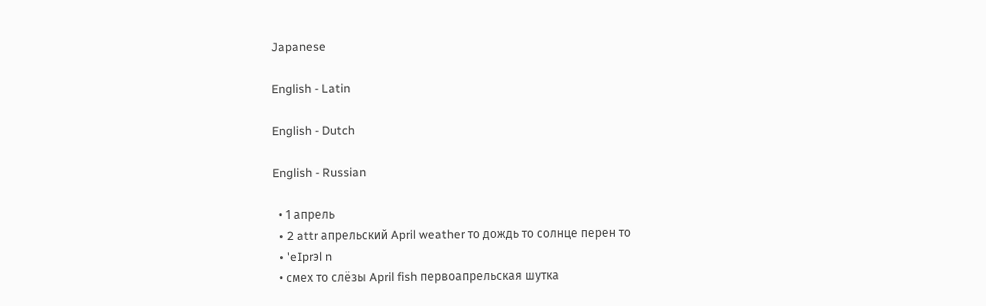Japanese

English - Latin

English - Dutch

English - Russian

  • 1 апрель
  • 2 attr апрельский April weather то дождь то солнце перен то
  • 'eIprэl n
  • смех то слёзы April fish первоапрельская шутка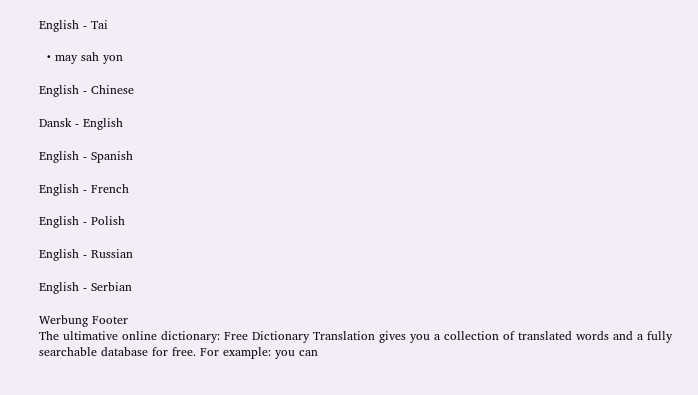English - Tai

  • may sah yon

English - Chinese

Dansk - English

English - Spanish

English - French

English - Polish

English - Russian

English - Serbian

Werbung Footer
The ultimative online dictionary: Free Dictionary Translation gives you a collection of translated words and a fully searchable database for free. For example: you can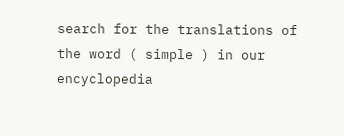search for the translations of the word ( simple ) in our encyclopedia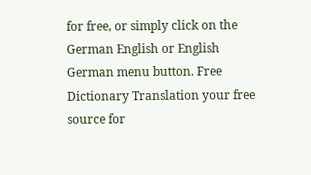for free, or simply click on the German English or English German menu button. Free Dictionary Translation your free source for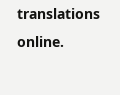translations online.